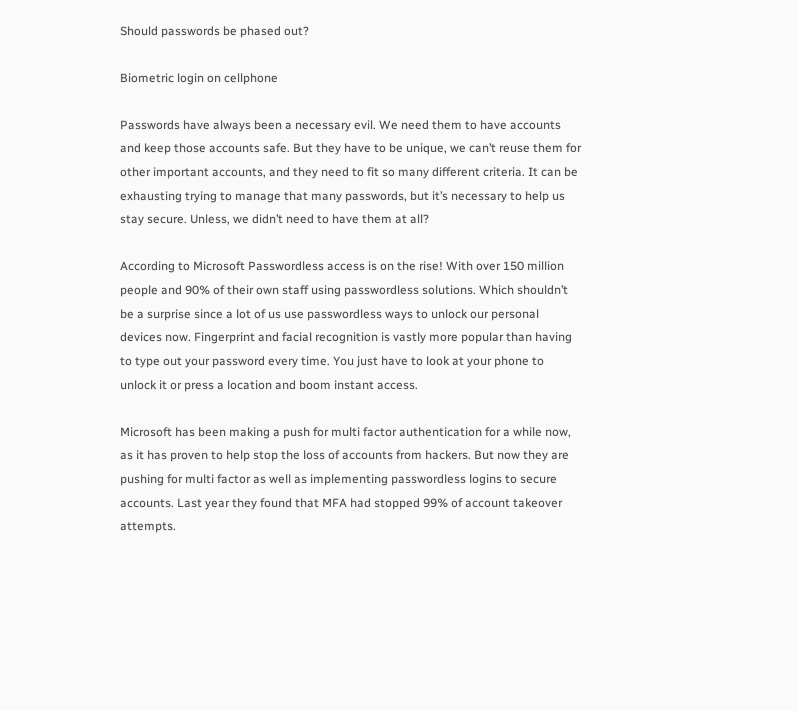Should passwords be phased out?

Biometric login on cellphone

Passwords have always been a necessary evil. We need them to have accounts and keep those accounts safe. But they have to be unique, we can’t reuse them for other important accounts, and they need to fit so many different criteria. It can be exhausting trying to manage that many passwords, but it’s necessary to help us stay secure. Unless, we didn’t need to have them at all?

According to Microsoft Passwordless access is on the rise! With over 150 million people and 90% of their own staff using passwordless solutions. Which shouldn’t be a surprise since a lot of us use passwordless ways to unlock our personal devices now. Fingerprint and facial recognition is vastly more popular than having to type out your password every time. You just have to look at your phone to unlock it or press a location and boom instant access.

Microsoft has been making a push for multi factor authentication for a while now, as it has proven to help stop the loss of accounts from hackers. But now they are pushing for multi factor as well as implementing passwordless logins to secure accounts. Last year they found that MFA had stopped 99% of account takeover attempts.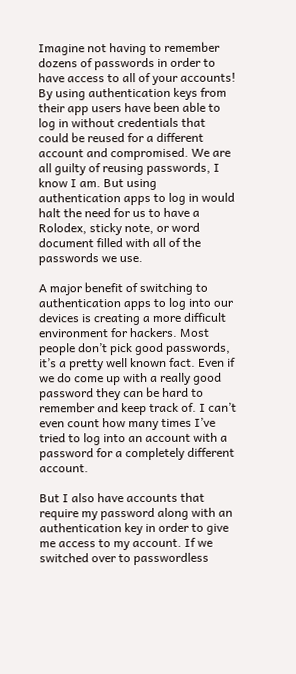Imagine not having to remember dozens of passwords in order to have access to all of your accounts! By using authentication keys from their app users have been able to log in without credentials that could be reused for a different account and compromised. We are all guilty of reusing passwords, I know I am. But using authentication apps to log in would halt the need for us to have a Rolodex, sticky note, or word document filled with all of the passwords we use.

A major benefit of switching to authentication apps to log into our devices is creating a more difficult environment for hackers. Most people don’t pick good passwords, it’s a pretty well known fact. Even if we do come up with a really good password they can be hard to remember and keep track of. I can’t even count how many times I’ve tried to log into an account with a password for a completely different account.

But I also have accounts that require my password along with an authentication key in order to give me access to my account. If we switched over to passwordless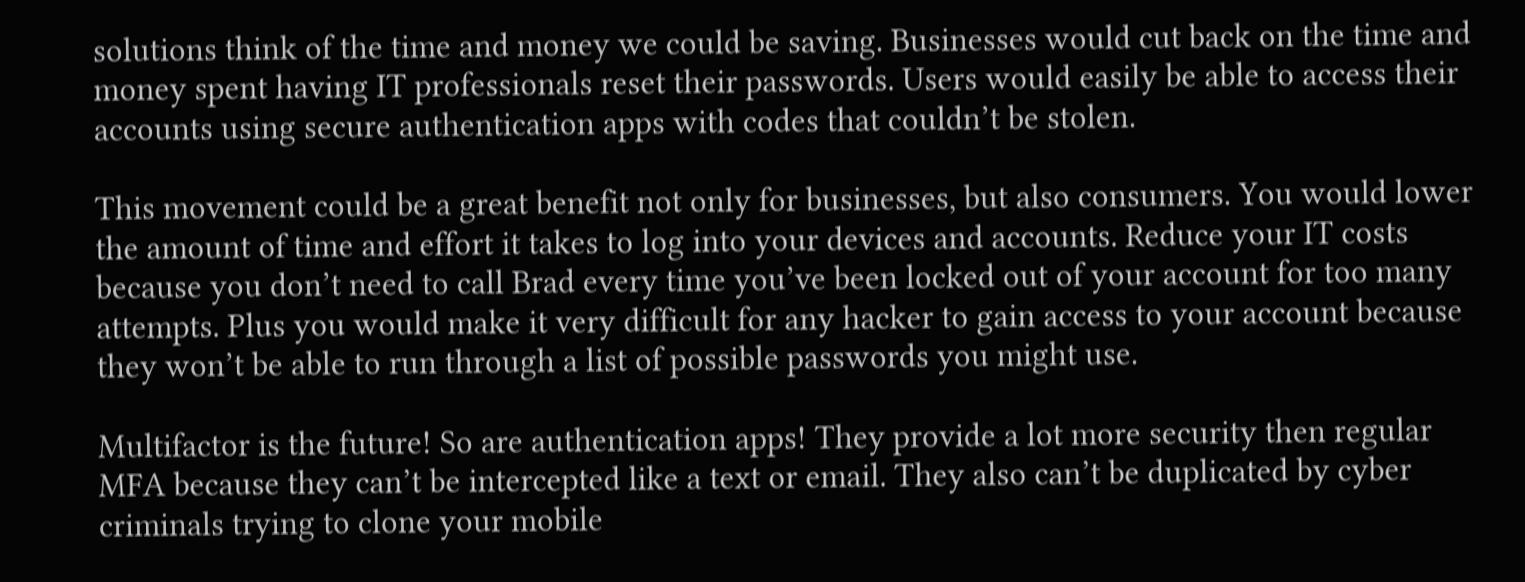solutions think of the time and money we could be saving. Businesses would cut back on the time and money spent having IT professionals reset their passwords. Users would easily be able to access their accounts using secure authentication apps with codes that couldn’t be stolen.

This movement could be a great benefit not only for businesses, but also consumers. You would lower the amount of time and effort it takes to log into your devices and accounts. Reduce your IT costs because you don’t need to call Brad every time you’ve been locked out of your account for too many attempts. Plus you would make it very difficult for any hacker to gain access to your account because they won’t be able to run through a list of possible passwords you might use.

Multifactor is the future! So are authentication apps! They provide a lot more security then regular MFA because they can’t be intercepted like a text or email. They also can’t be duplicated by cyber criminals trying to clone your mobile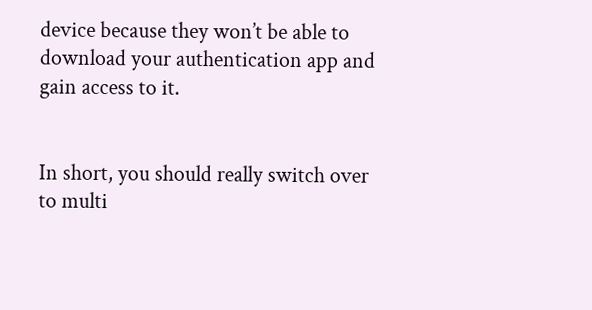device because they won’t be able to download your authentication app and gain access to it.


In short, you should really switch over to multi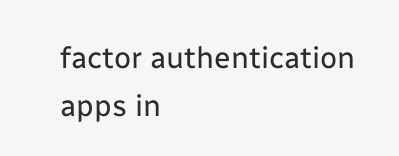factor authentication apps in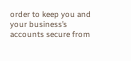order to keep you and your business’s accounts secure from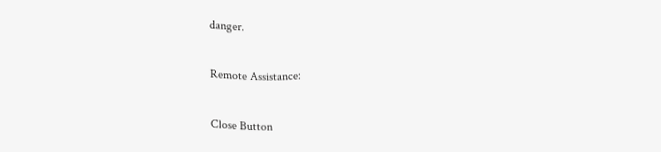danger.

Remote Assistance:

Close Button